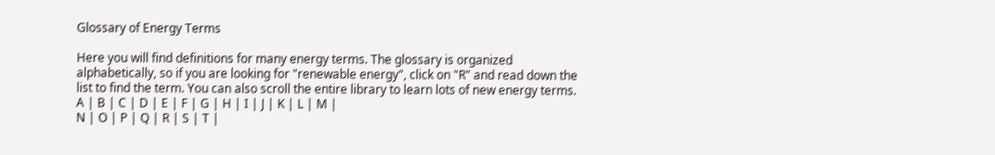Glossary of Energy Terms

Here you will find definitions for many energy terms. The glossary is organized alphabetically, so if you are looking for "renewable energy", click on "R" and read down the list to find the term. You can also scroll the entire library to learn lots of new energy terms.
A | B | C | D | E | F | G | H | I | J | K | L | M |
N | O | P | Q | R | S | T |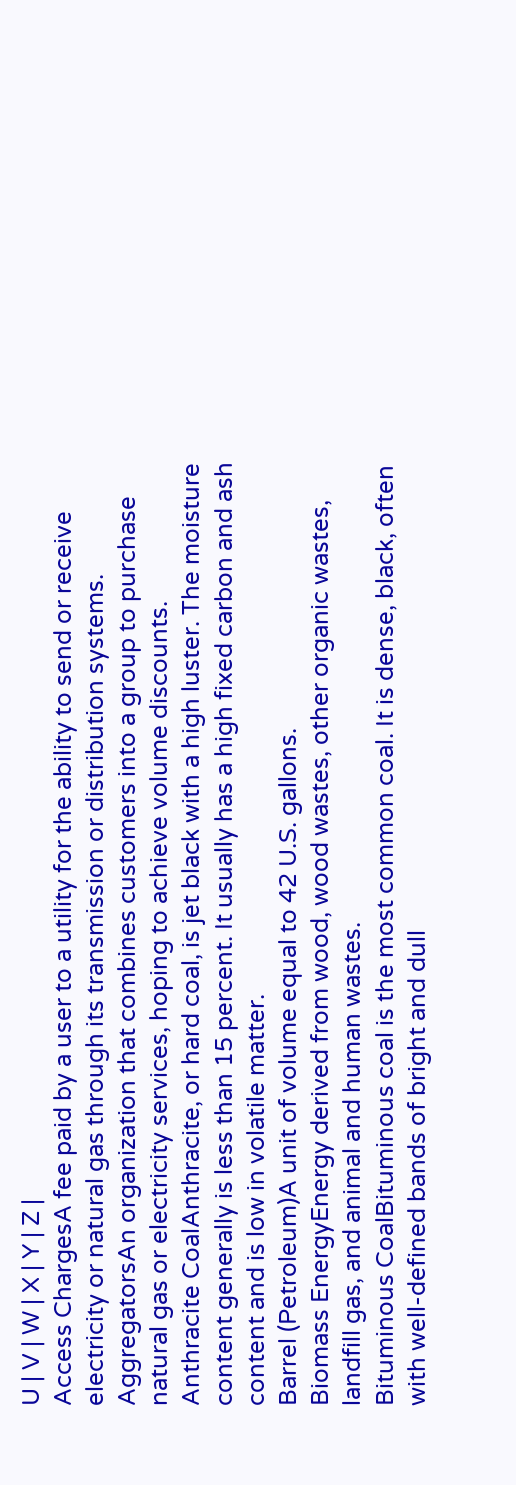U | V | W | X | Y | Z |
Access ChargesA fee paid by a user to a utility for the ability to send or receive electricity or natural gas through its transmission or distribution systems.
AggregatorsAn organization that combines customers into a group to purchase natural gas or electricity services, hoping to achieve volume discounts.
Anthracite CoalAnthracite, or hard coal, is jet black with a high luster. The moisture content generally is less than 15 percent. It usually has a high fixed carbon and ash content and is low in volatile matter.
Barrel (Petroleum)A unit of volume equal to 42 U.S. gallons.
Biomass EnergyEnergy derived from wood, wood wastes, other organic wastes, landfill gas, and animal and human wastes.
Bituminous CoalBituminous coal is the most common coal. It is dense, black, often with well-defined bands of bright and dull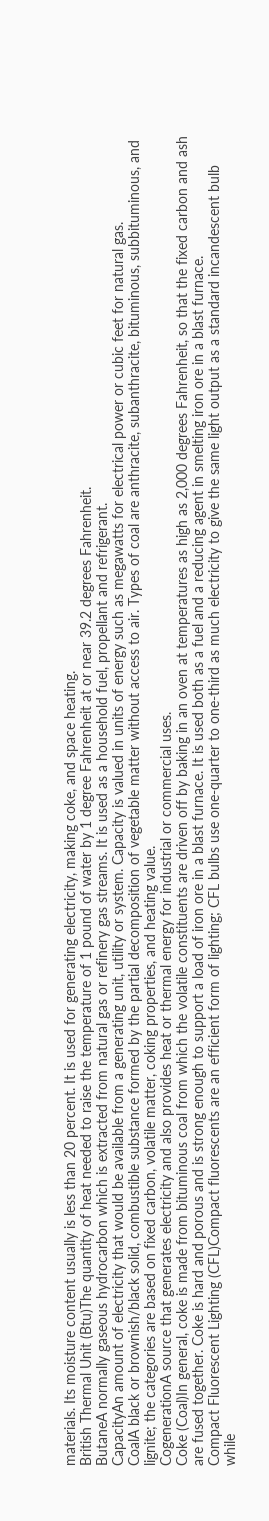materials. Its moisture content usually is less than 20 percent. It is used for generating electricity, making coke, and space heating.
British Thermal Unit (Btu)The quantity of heat needed to raise the temperature of 1 pound of water by 1 degree Fahrenheit at or near 39.2 degrees Fahrenheit.
ButaneA normally gaseous hydrocarbon which is extracted from natural gas or refinery gas streams. It is used as a household fuel, propellant and refrigerant.
CapacityAn amount of electricity that would be available from a generating unit, utility or system. Capacity is valued in units of energy such as megawatts for electrical power or cubic feet for natural gas.
CoalA black or brownish/black solid, combustible substance formed by the partial decomposition of vegetable matter without access to air. Types of coal are anthracite, subanthracite, bituminous, subbituminous, and lignite; the categories are based on fixed carbon, volatile matter, coking properties, and heating value.
CogenerationA source that generates electricity and also provides heat or thermal energy for industrial or commercial uses.
Coke (Coal)In general, coke is made from bituminous coal from which the volatile constituents are driven off by baking in an oven at temperatures as high as 2,000 degrees Fahrenheit, so that the fixed carbon and ash are fused together. Coke is hard and porous and is strong enough to support a load of iron ore in a blast furnace. It is used both as a fuel and a reducing agent in smelting iron ore in a blast furnace.
Compact Fluorescent Lighting (CFL)Compact fluorescents are an efficient form of lighting; CFL bulbs use one-quarter to one-third as much electricity to give the same light output as a standard incandescent bulb while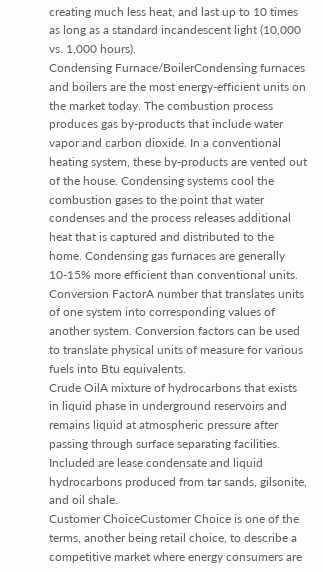creating much less heat, and last up to 10 times as long as a standard incandescent light (10,000 vs. 1,000 hours).
Condensing Furnace/BoilerCondensing furnaces and boilers are the most energy-efficient units on the market today. The combustion process produces gas by-products that include water vapor and carbon dioxide. In a conventional heating system, these by-products are vented out of the house. Condensing systems cool the combustion gases to the point that water condenses and the process releases additional heat that is captured and distributed to the home. Condensing gas furnaces are generally 10-15% more efficient than conventional units.
Conversion FactorA number that translates units of one system into corresponding values of another system. Conversion factors can be used to translate physical units of measure for various fuels into Btu equivalents.
Crude OilA mixture of hydrocarbons that exists in liquid phase in underground reservoirs and remains liquid at atmospheric pressure after passing through surface separating facilities. Included are lease condensate and liquid hydrocarbons produced from tar sands, gilsonite, and oil shale.
Customer ChoiceCustomer Choice is one of the terms, another being retail choice, to describe a competitive market where energy consumers are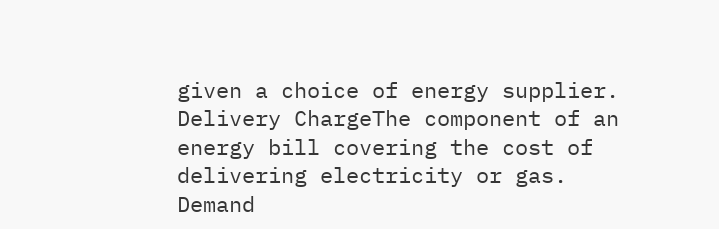given a choice of energy supplier.
Delivery ChargeThe component of an energy bill covering the cost of delivering electricity or gas.
Demand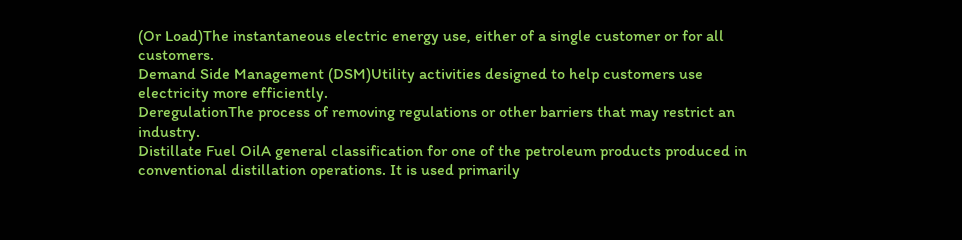(Or Load)The instantaneous electric energy use, either of a single customer or for all customers.
Demand Side Management (DSM)Utility activities designed to help customers use electricity more efficiently.
DeregulationThe process of removing regulations or other barriers that may restrict an industry.
Distillate Fuel OilA general classification for one of the petroleum products produced in conventional distillation operations. It is used primarily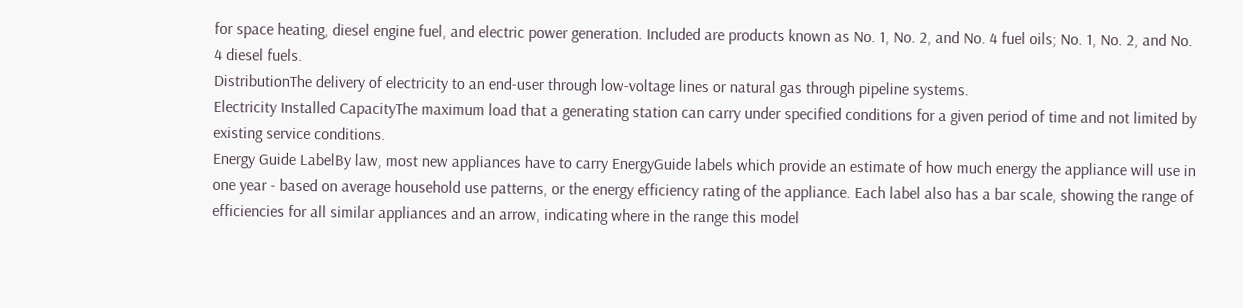for space heating, diesel engine fuel, and electric power generation. Included are products known as No. 1, No. 2, and No. 4 fuel oils; No. 1, No. 2, and No. 4 diesel fuels.
DistributionThe delivery of electricity to an end-user through low-voltage lines or natural gas through pipeline systems.
Electricity Installed CapacityThe maximum load that a generating station can carry under specified conditions for a given period of time and not limited by existing service conditions.
Energy Guide LabelBy law, most new appliances have to carry EnergyGuide labels which provide an estimate of how much energy the appliance will use in one year - based on average household use patterns, or the energy efficiency rating of the appliance. Each label also has a bar scale, showing the range of efficiencies for all similar appliances and an arrow, indicating where in the range this model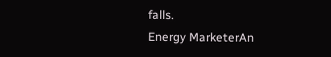falls.
Energy MarketerAn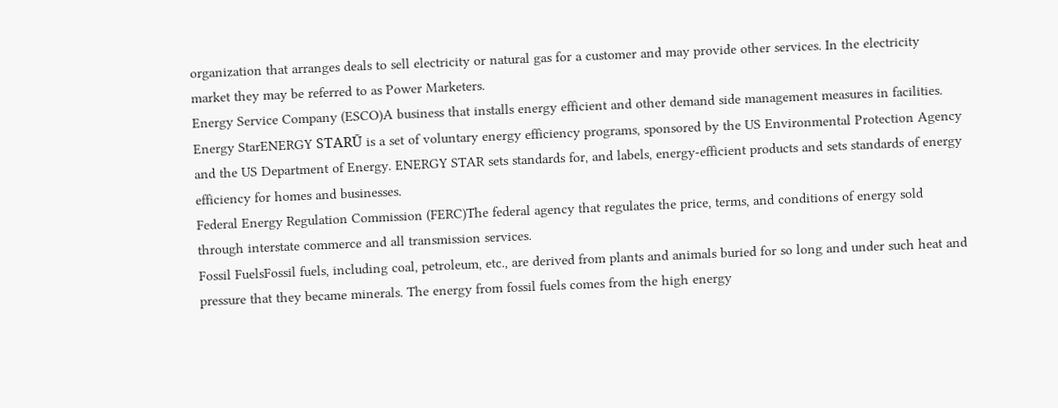organization that arranges deals to sell electricity or natural gas for a customer and may provide other services. In the electricity market they may be referred to as Power Marketers.
Energy Service Company (ESCO)A business that installs energy efficient and other demand side management measures in facilities.
Energy StarENERGY STARŪ is a set of voluntary energy efficiency programs, sponsored by the US Environmental Protection Agency and the US Department of Energy. ENERGY STAR sets standards for, and labels, energy-efficient products and sets standards of energy efficiency for homes and businesses.
Federal Energy Regulation Commission (FERC)The federal agency that regulates the price, terms, and conditions of energy sold through interstate commerce and all transmission services.
Fossil FuelsFossil fuels, including coal, petroleum, etc., are derived from plants and animals buried for so long and under such heat and pressure that they became minerals. The energy from fossil fuels comes from the high energy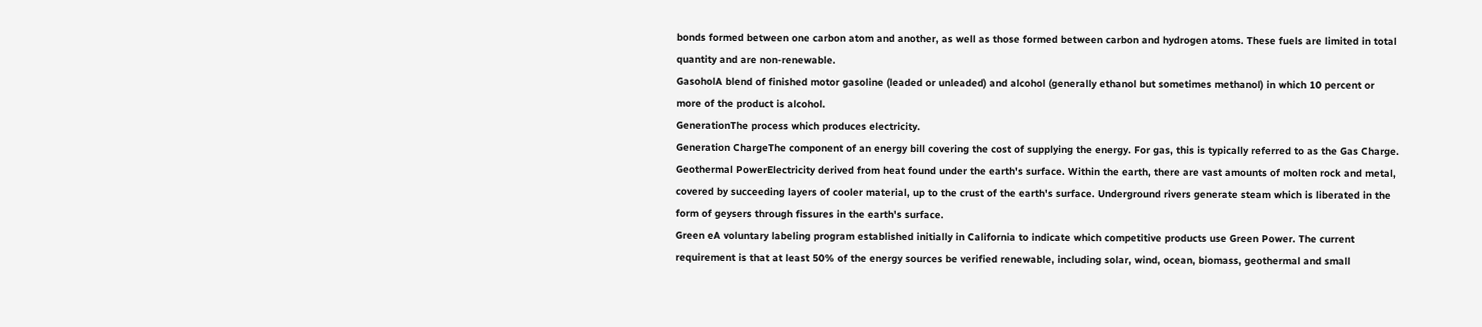bonds formed between one carbon atom and another, as well as those formed between carbon and hydrogen atoms. These fuels are limited in total quantity and are non-renewable.
GasoholA blend of finished motor gasoline (leaded or unleaded) and alcohol (generally ethanol but sometimes methanol) in which 10 percent or more of the product is alcohol.
GenerationThe process which produces electricity.
Generation ChargeThe component of an energy bill covering the cost of supplying the energy. For gas, this is typically referred to as the Gas Charge.
Geothermal PowerElectricity derived from heat found under the earth's surface. Within the earth, there are vast amounts of molten rock and metal, covered by succeeding layers of cooler material, up to the crust of the earth's surface. Underground rivers generate steam which is liberated in the form of geysers through fissures in the earth's surface.
Green eA voluntary labeling program established initially in California to indicate which competitive products use Green Power. The current requirement is that at least 50% of the energy sources be verified renewable, including solar, wind, ocean, biomass, geothermal and small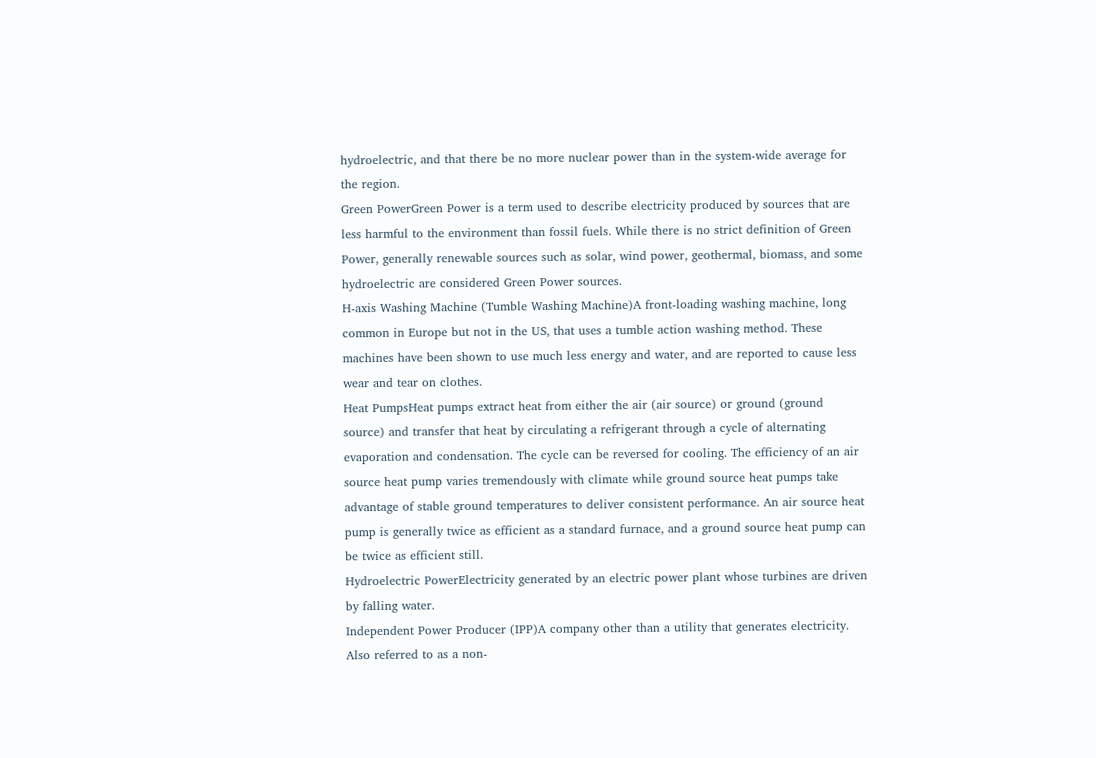hydroelectric, and that there be no more nuclear power than in the system-wide average for the region.
Green PowerGreen Power is a term used to describe electricity produced by sources that are less harmful to the environment than fossil fuels. While there is no strict definition of Green Power, generally renewable sources such as solar, wind power, geothermal, biomass, and some hydroelectric are considered Green Power sources.
H-axis Washing Machine (Tumble Washing Machine)A front-loading washing machine, long common in Europe but not in the US, that uses a tumble action washing method. These machines have been shown to use much less energy and water, and are reported to cause less wear and tear on clothes.
Heat PumpsHeat pumps extract heat from either the air (air source) or ground (ground source) and transfer that heat by circulating a refrigerant through a cycle of alternating evaporation and condensation. The cycle can be reversed for cooling. The efficiency of an air source heat pump varies tremendously with climate while ground source heat pumps take advantage of stable ground temperatures to deliver consistent performance. An air source heat pump is generally twice as efficient as a standard furnace, and a ground source heat pump can be twice as efficient still.
Hydroelectric PowerElectricity generated by an electric power plant whose turbines are driven by falling water.
Independent Power Producer (IPP)A company other than a utility that generates electricity. Also referred to as a non-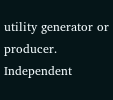utility generator or producer.
Independent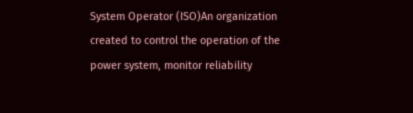System Operator (ISO)An organization created to control the operation of the power system, monitor reliability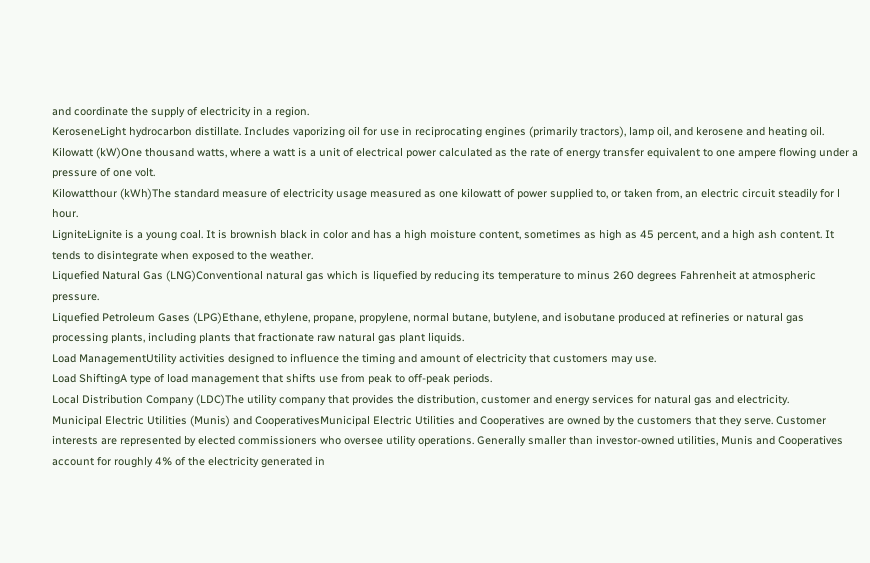and coordinate the supply of electricity in a region.
KeroseneLight hydrocarbon distillate. Includes vaporizing oil for use in reciprocating engines (primarily tractors), lamp oil, and kerosene and heating oil.
Kilowatt (kW)One thousand watts, where a watt is a unit of electrical power calculated as the rate of energy transfer equivalent to one ampere flowing under a pressure of one volt.
Kilowatthour (kWh)The standard measure of electricity usage measured as one kilowatt of power supplied to, or taken from, an electric circuit steadily for l hour.
LigniteLignite is a young coal. It is brownish black in color and has a high moisture content, sometimes as high as 45 percent, and a high ash content. It tends to disintegrate when exposed to the weather.
Liquefied Natural Gas (LNG)Conventional natural gas which is liquefied by reducing its temperature to minus 260 degrees Fahrenheit at atmospheric pressure.
Liquefied Petroleum Gases (LPG)Ethane, ethylene, propane, propylene, normal butane, butylene, and isobutane produced at refineries or natural gas processing plants, including plants that fractionate raw natural gas plant liquids.
Load ManagementUtility activities designed to influence the timing and amount of electricity that customers may use.
Load ShiftingA type of load management that shifts use from peak to off-peak periods.
Local Distribution Company (LDC)The utility company that provides the distribution, customer and energy services for natural gas and electricity.
Municipal Electric Utilities (Munis) and CooperativesMunicipal Electric Utilities and Cooperatives are owned by the customers that they serve. Customer interests are represented by elected commissioners who oversee utility operations. Generally smaller than investor-owned utilities, Munis and Cooperatives account for roughly 4% of the electricity generated in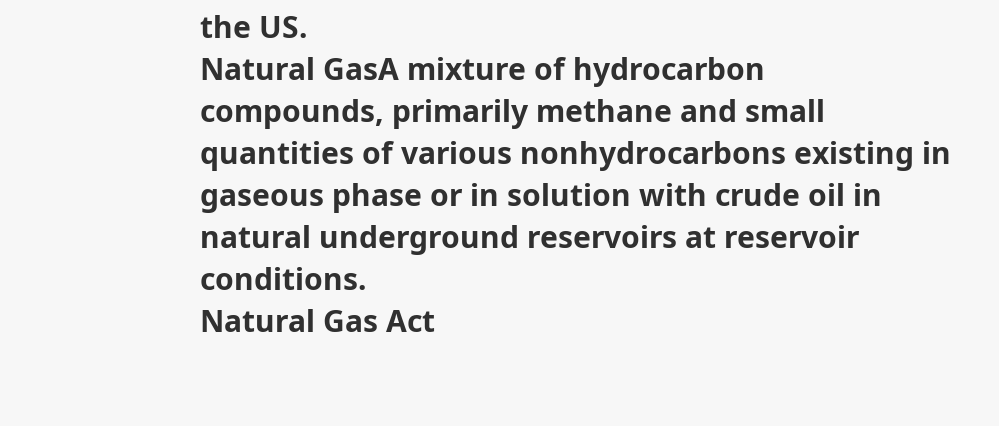the US.
Natural GasA mixture of hydrocarbon compounds, primarily methane and small quantities of various nonhydrocarbons existing in gaseous phase or in solution with crude oil in natural underground reservoirs at reservoir conditions.
Natural Gas Act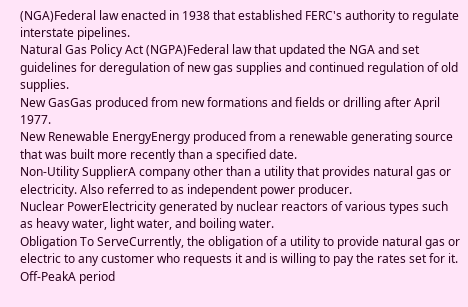(NGA)Federal law enacted in 1938 that established FERC's authority to regulate interstate pipelines.
Natural Gas Policy Act (NGPA)Federal law that updated the NGA and set guidelines for deregulation of new gas supplies and continued regulation of old supplies.
New GasGas produced from new formations and fields or drilling after April 1977.
New Renewable EnergyEnergy produced from a renewable generating source that was built more recently than a specified date.
Non-Utility SupplierA company other than a utility that provides natural gas or electricity. Also referred to as independent power producer.
Nuclear PowerElectricity generated by nuclear reactors of various types such as heavy water, light water, and boiling water.
Obligation To ServeCurrently, the obligation of a utility to provide natural gas or electric to any customer who requests it and is willing to pay the rates set for it.
Off-PeakA period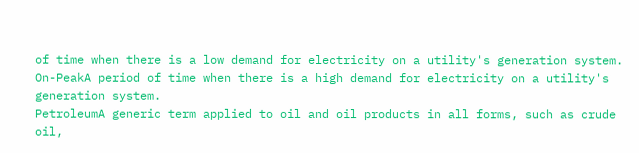of time when there is a low demand for electricity on a utility's generation system.
On-PeakA period of time when there is a high demand for electricity on a utility's generation system.
PetroleumA generic term applied to oil and oil products in all forms, such as crude oil,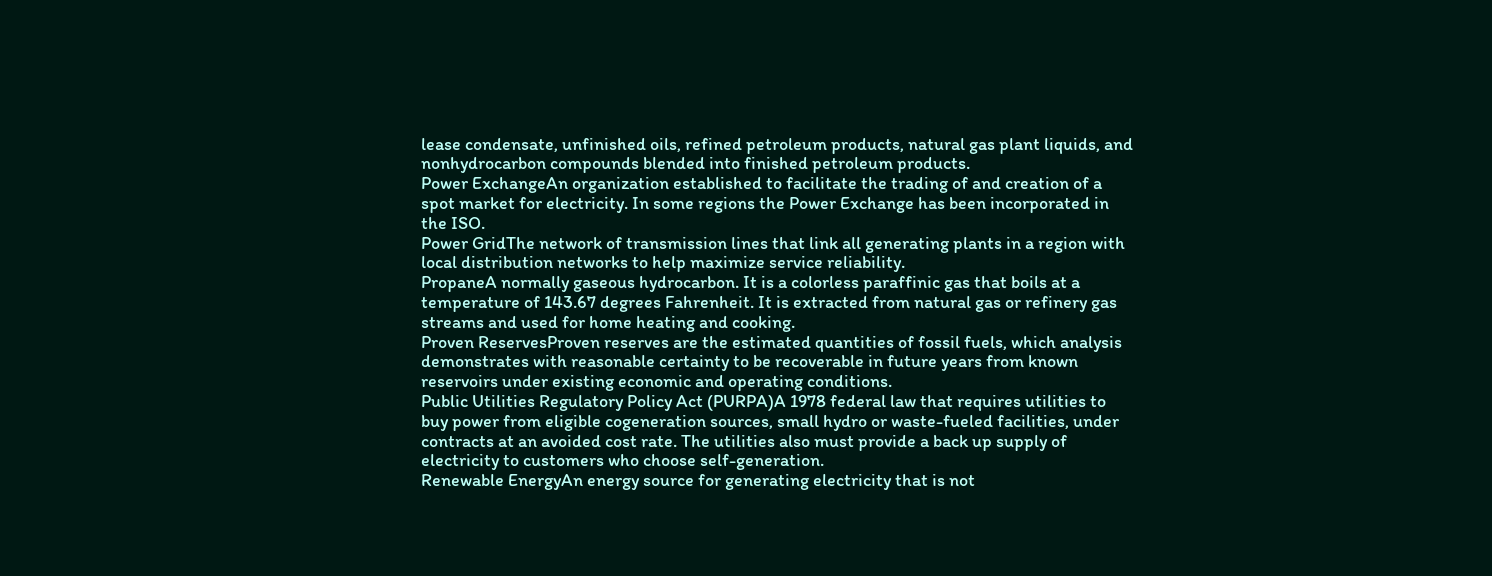lease condensate, unfinished oils, refined petroleum products, natural gas plant liquids, and nonhydrocarbon compounds blended into finished petroleum products.
Power ExchangeAn organization established to facilitate the trading of and creation of a spot market for electricity. In some regions the Power Exchange has been incorporated in the ISO.
Power GridThe network of transmission lines that link all generating plants in a region with local distribution networks to help maximize service reliability.
PropaneA normally gaseous hydrocarbon. It is a colorless paraffinic gas that boils at a temperature of 143.67 degrees Fahrenheit. It is extracted from natural gas or refinery gas streams and used for home heating and cooking.
Proven ReservesProven reserves are the estimated quantities of fossil fuels, which analysis demonstrates with reasonable certainty to be recoverable in future years from known reservoirs under existing economic and operating conditions.
Public Utilities Regulatory Policy Act (PURPA)A 1978 federal law that requires utilities to buy power from eligible cogeneration sources, small hydro or waste-fueled facilities, under contracts at an avoided cost rate. The utilities also must provide a back up supply of electricity to customers who choose self-generation.
Renewable EnergyAn energy source for generating electricity that is not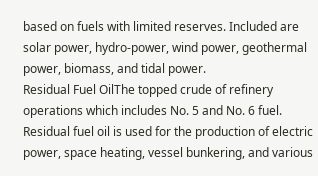based on fuels with limited reserves. Included are solar power, hydro-power, wind power, geothermal power, biomass, and tidal power.
Residual Fuel OilThe topped crude of refinery operations which includes No. 5 and No. 6 fuel. Residual fuel oil is used for the production of electric power, space heating, vessel bunkering, and various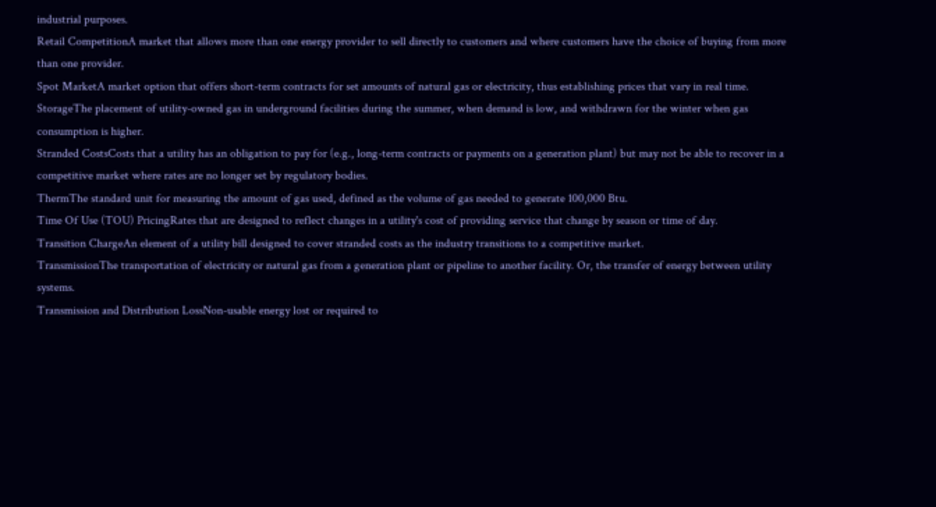industrial purposes.
Retail CompetitionA market that allows more than one energy provider to sell directly to customers and where customers have the choice of buying from more than one provider.
Spot MarketA market option that offers short-term contracts for set amounts of natural gas or electricity, thus establishing prices that vary in real time.
StorageThe placement of utility-owned gas in underground facilities during the summer, when demand is low, and withdrawn for the winter when gas consumption is higher.
Stranded CostsCosts that a utility has an obligation to pay for (e.g., long-term contracts or payments on a generation plant) but may not be able to recover in a competitive market where rates are no longer set by regulatory bodies.
ThermThe standard unit for measuring the amount of gas used, defined as the volume of gas needed to generate 100,000 Btu.
Time Of Use (TOU) PricingRates that are designed to reflect changes in a utility's cost of providing service that change by season or time of day.
Transition ChargeAn element of a utility bill designed to cover stranded costs as the industry transitions to a competitive market.
TransmissionThe transportation of electricity or natural gas from a generation plant or pipeline to another facility. Or, the transfer of energy between utility systems.
Transmission and Distribution LossNon-usable energy lost or required to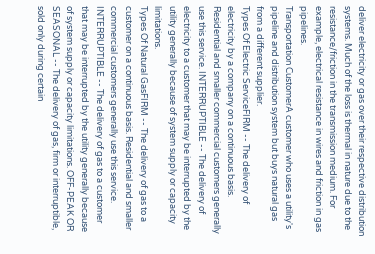deliver electricity or gas over their respective distribution systems. Much of the loss is thermal in nature due to the resistance/friction in the transmission medium. For example, electrical resistance in wires and friction in gas pipelines.
Transportation CustomerA customer who uses a utility's pipeline and distribution system but buys natural gas from a different supplier.
Types Of Electric ServiceFIRM -- The delivery of electricity by a company on a continuous basis. Residential and smaller commercial customers generally use this service. INTERRUPTIBLE -- The delivery of electricity to a customer that may be interrupted by the utility generally because of system supply or capacity limitations.
Types Of Natural GasFIRM -- The delivery of gas to a customer on a continuous basis. Residential and smaller commercial customers generally use this service. INTERRUPTIBLE -- The delivery of gas to a customer that may be interrupted by the utility generally because of system supply or capacity limitations. OFF-PEAK OR SEASONAL -- The delivery of gas, firm or interruptible, sold only during certain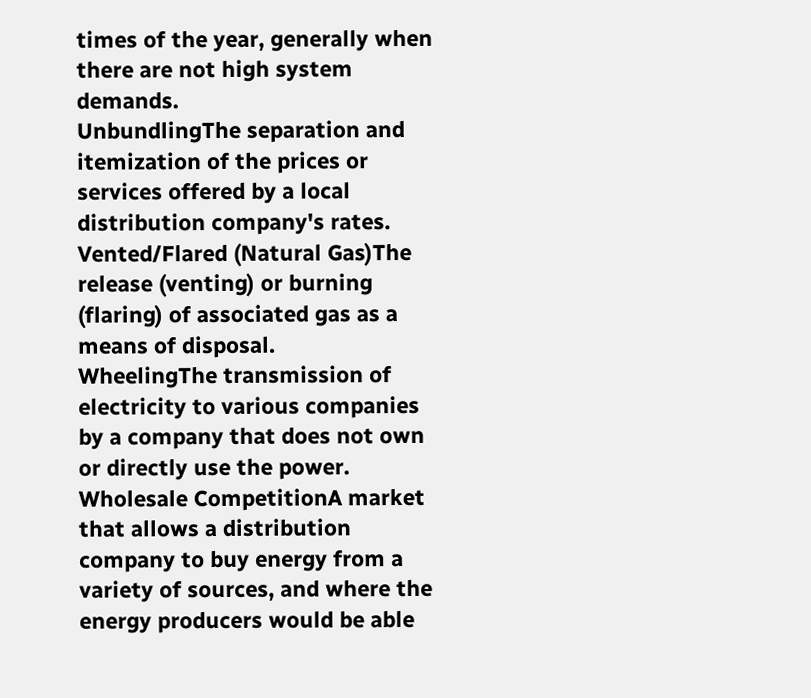times of the year, generally when there are not high system demands.
UnbundlingThe separation and itemization of the prices or services offered by a local distribution company's rates.
Vented/Flared (Natural Gas)The release (venting) or burning (flaring) of associated gas as a means of disposal.
WheelingThe transmission of electricity to various companies by a company that does not own or directly use the power.
Wholesale CompetitionA market that allows a distribution company to buy energy from a variety of sources, and where the energy producers would be able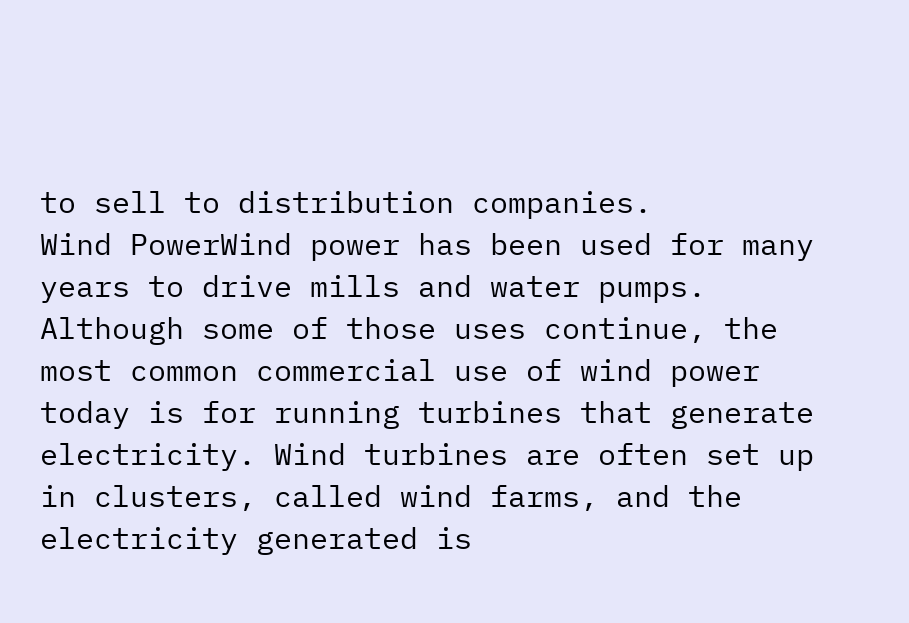to sell to distribution companies.
Wind PowerWind power has been used for many years to drive mills and water pumps. Although some of those uses continue, the most common commercial use of wind power today is for running turbines that generate electricity. Wind turbines are often set up in clusters, called wind farms, and the electricity generated is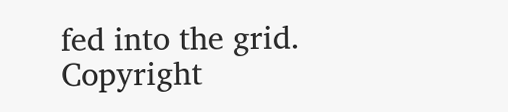fed into the grid.
Copyright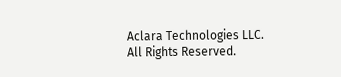Aclara Technologies LLC. All Rights Reserved.